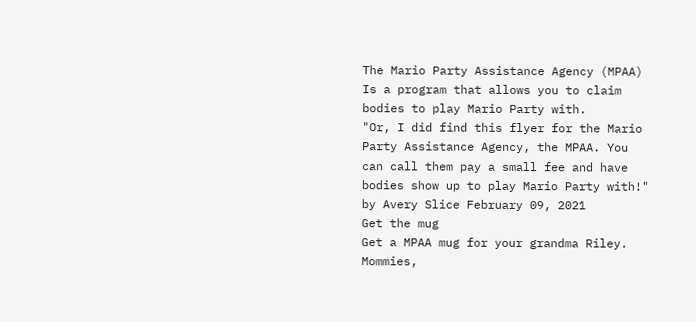The Mario Party Assistance Agency (MPAA) Is a program that allows you to claim bodies to play Mario Party with.
"Or, I did find this flyer for the Mario Party Assistance Agency, the MPAA. You can call them pay a small fee and have bodies show up to play Mario Party with!"
by Avery Slice February 09, 2021
Get the mug
Get a MPAA mug for your grandma Riley.
Mommies,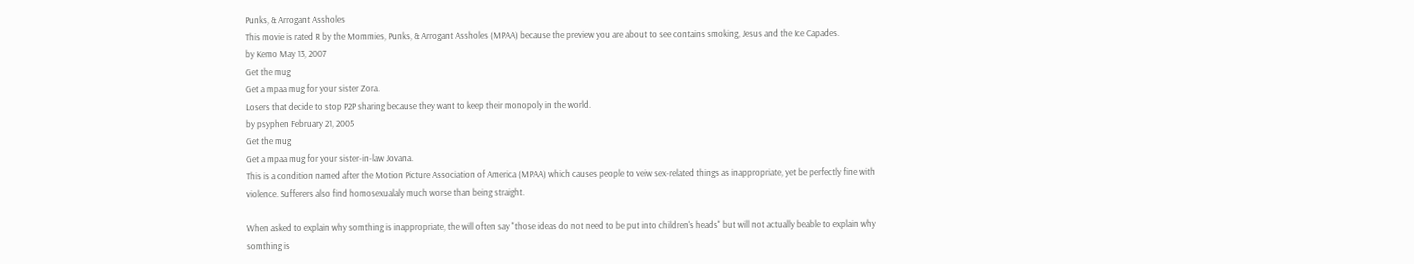Punks, & Arrogant Assholes
This movie is rated R by the Mommies, Punks, & Arrogant Assholes (MPAA) because the preview you are about to see contains smoking, Jesus and the Ice Capades.
by Kemo May 13, 2007
Get the mug
Get a mpaa mug for your sister Zora.
Losers that decide to stop P2P sharing because they want to keep their monopoly in the world.
by psyphen February 21, 2005
Get the mug
Get a mpaa mug for your sister-in-law Jovana.
This is a condition named after the Motion Picture Association of America (MPAA) which causes people to veiw sex-related things as inappropriate, yet be perfectly fine with violence. Sufferers also find homosexualaly much worse than being straight.

When asked to explain why somthing is inappropriate, the will often say "those ideas do not need to be put into children's heads" but will not actually beable to explain why somthing is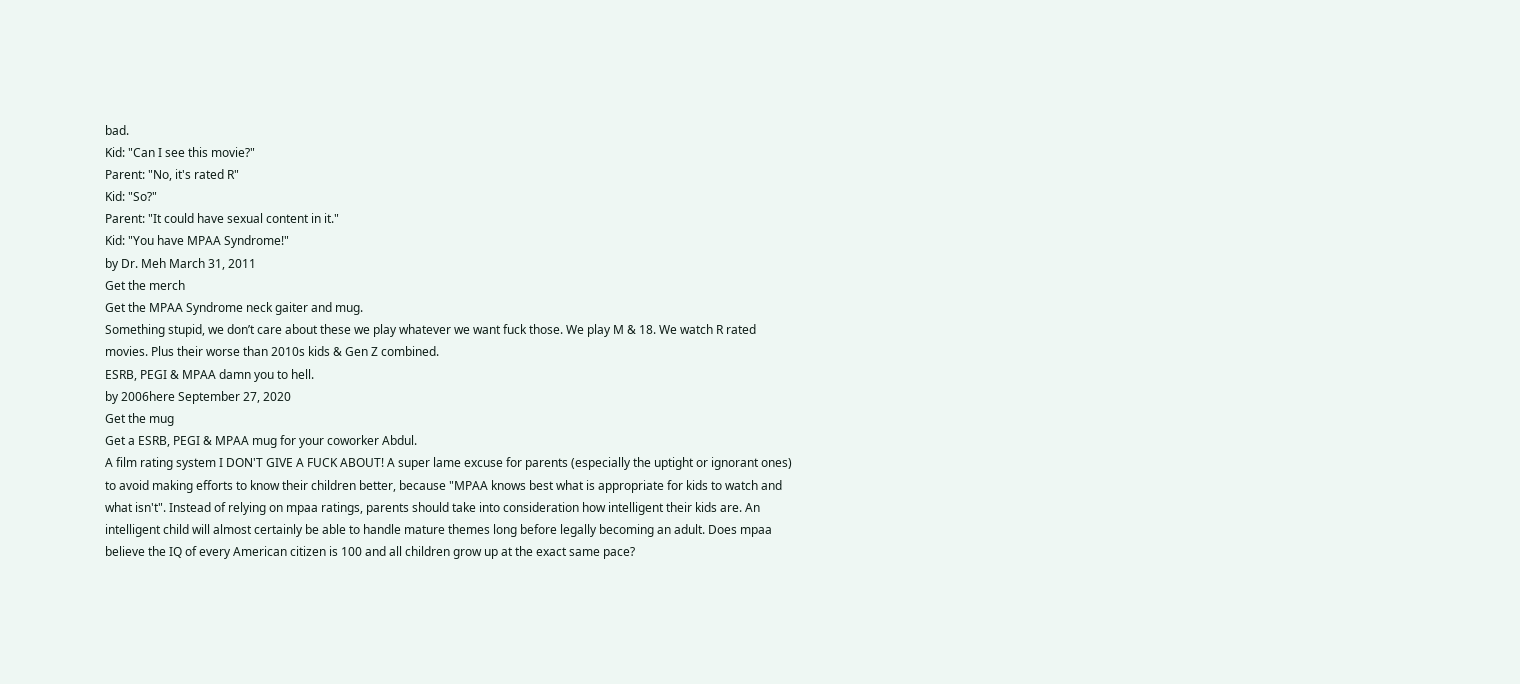bad.
Kid: "Can I see this movie?"
Parent: "No, it's rated R"
Kid: "So?"
Parent: "It could have sexual content in it."
Kid: "You have MPAA Syndrome!"
by Dr. Meh March 31, 2011
Get the merch
Get the MPAA Syndrome neck gaiter and mug.
Something stupid, we don’t care about these we play whatever we want fuck those. We play M & 18. We watch R rated movies. Plus their worse than 2010s kids & Gen Z combined.
ESRB, PEGI & MPAA damn you to hell.
by 2006here September 27, 2020
Get the mug
Get a ESRB, PEGI & MPAA mug for your coworker Abdul.
A film rating system I DON'T GIVE A FUCK ABOUT! A super lame excuse for parents (especially the uptight or ignorant ones) to avoid making efforts to know their children better, because "MPAA knows best what is appropriate for kids to watch and what isn't". Instead of relying on mpaa ratings, parents should take into consideration how intelligent their kids are. An intelligent child will almost certainly be able to handle mature themes long before legally becoming an adult. Does mpaa believe the IQ of every American citizen is 100 and all children grow up at the exact same pace?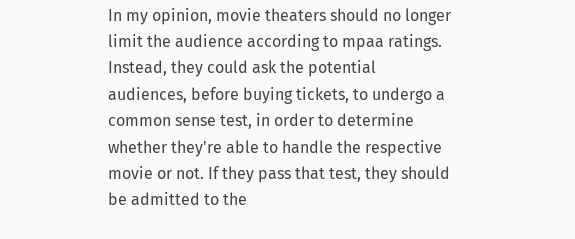In my opinion, movie theaters should no longer limit the audience according to mpaa ratings. Instead, they could ask the potential audiences, before buying tickets, to undergo a common sense test, in order to determine whether they're able to handle the respective movie or not. If they pass that test, they should be admitted to the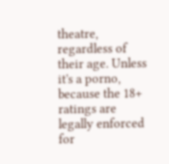theatre, regardless of their age. Unless it's a porno, because the 18+ ratings are legally enforced for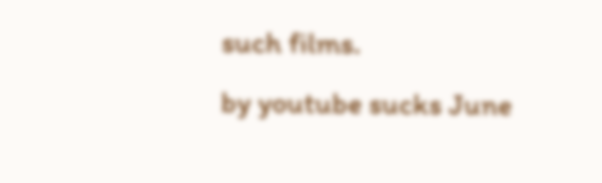such films.
by youtube sucks June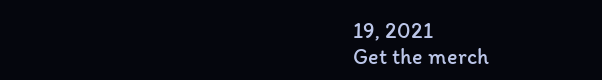19, 2021
Get the merch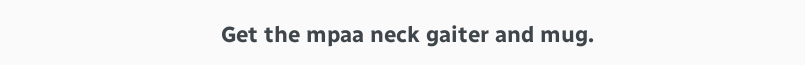Get the mpaa neck gaiter and mug.